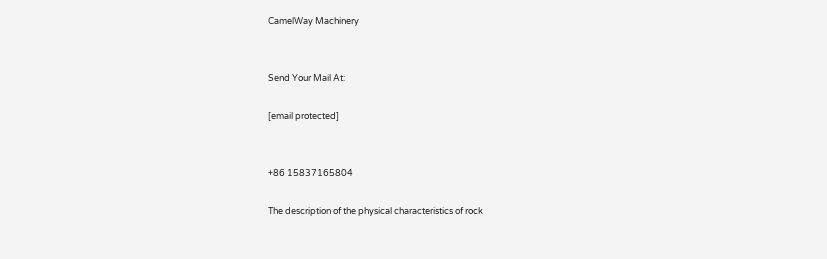CamelWay Machinery


Send Your Mail At:

[email protected]


+86 15837165804

The description of the physical characteristics of rock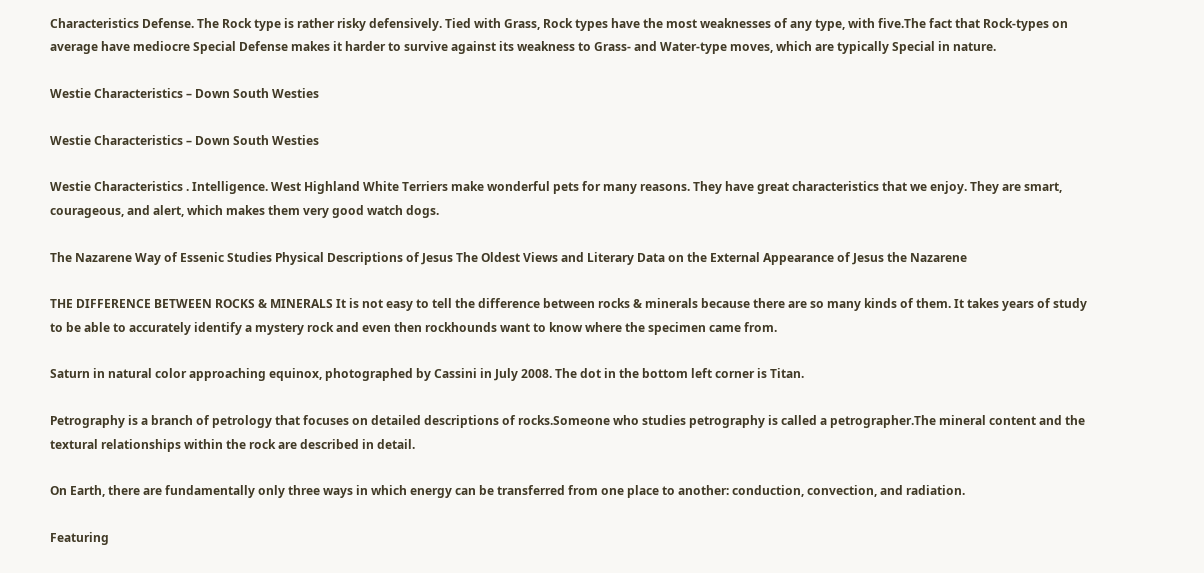Characteristics Defense. The Rock type is rather risky defensively. Tied with Grass, Rock types have the most weaknesses of any type, with five.The fact that Rock-types on average have mediocre Special Defense makes it harder to survive against its weakness to Grass- and Water-type moves, which are typically Special in nature.

Westie Characteristics – Down South Westies

Westie Characteristics – Down South Westies

Westie Characteristics . Intelligence. West Highland White Terriers make wonderful pets for many reasons. They have great characteristics that we enjoy. They are smart, courageous, and alert, which makes them very good watch dogs.

The Nazarene Way of Essenic Studies Physical Descriptions of Jesus The Oldest Views and Literary Data on the External Appearance of Jesus the Nazarene

THE DIFFERENCE BETWEEN ROCKS & MINERALS It is not easy to tell the difference between rocks & minerals because there are so many kinds of them. It takes years of study to be able to accurately identify a mystery rock and even then rockhounds want to know where the specimen came from.

Saturn in natural color approaching equinox, photographed by Cassini in July 2008. The dot in the bottom left corner is Titan.

Petrography is a branch of petrology that focuses on detailed descriptions of rocks.Someone who studies petrography is called a petrographer.The mineral content and the textural relationships within the rock are described in detail.

On Earth, there are fundamentally only three ways in which energy can be transferred from one place to another: conduction, convection, and radiation.

Featuring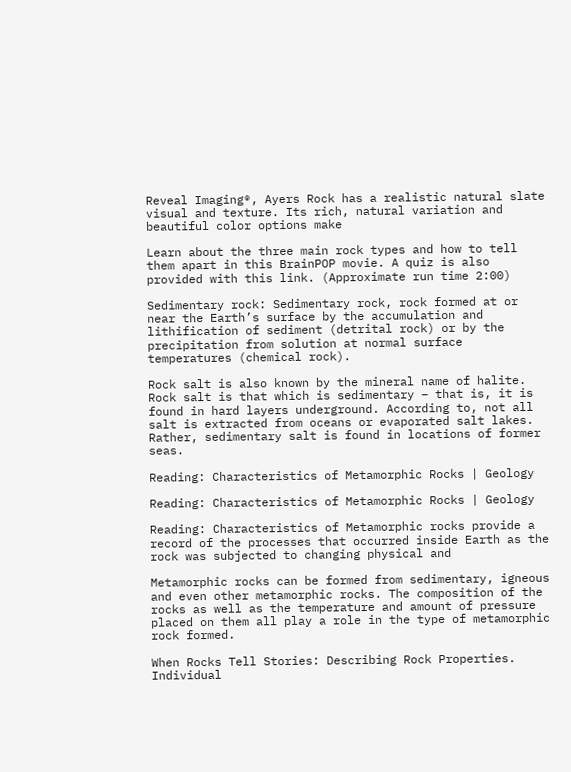Reveal Imaging®, Ayers Rock has a realistic natural slate visual and texture. Its rich, natural variation and beautiful color options make

Learn about the three main rock types and how to tell them apart in this BrainPOP movie. A quiz is also provided with this link. (Approximate run time 2:00)

Sedimentary rock: Sedimentary rock, rock formed at or near the Earth’s surface by the accumulation and lithification of sediment (detrital rock) or by the precipitation from solution at normal surface temperatures (chemical rock).

Rock salt is also known by the mineral name of halite. Rock salt is that which is sedimentary – that is, it is found in hard layers underground. According to, not all salt is extracted from oceans or evaporated salt lakes. Rather, sedimentary salt is found in locations of former seas.

Reading: Characteristics of Metamorphic Rocks | Geology

Reading: Characteristics of Metamorphic Rocks | Geology

Reading: Characteristics of Metamorphic rocks provide a record of the processes that occurred inside Earth as the rock was subjected to changing physical and

Metamorphic rocks can be formed from sedimentary, igneous and even other metamorphic rocks. The composition of the rocks as well as the temperature and amount of pressure placed on them all play a role in the type of metamorphic rock formed.

When Rocks Tell Stories: Describing Rock Properties. Individual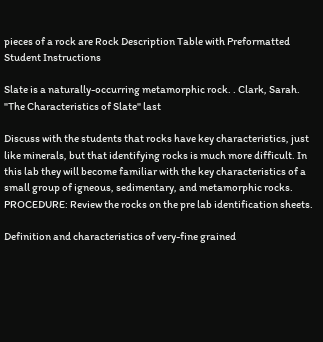pieces of a rock are Rock Description Table with Preformatted Student Instructions

Slate is a naturally-occurring metamorphic rock. . Clark, Sarah. "The Characteristics of Slate" last

Discuss with the students that rocks have key characteristics, just like minerals, but that identifying rocks is much more difficult. In this lab they will become familiar with the key characteristics of a small group of igneous, sedimentary, and metamorphic rocks. PROCEDURE: Review the rocks on the pre lab identification sheets.

Definition and characteristics of very-fine grained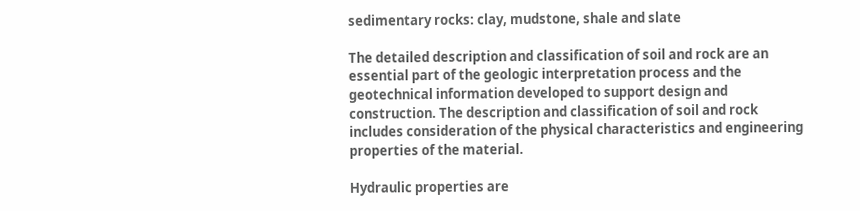sedimentary rocks: clay, mudstone, shale and slate

The detailed description and classification of soil and rock are an essential part of the geologic interpretation process and the geotechnical information developed to support design and construction. The description and classification of soil and rock includes consideration of the physical characteristics and engineering properties of the material.

Hydraulic properties are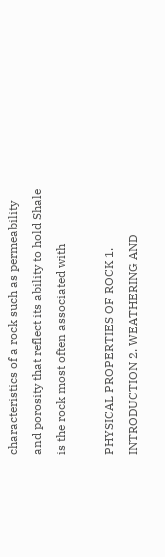characteristics of a rock such as permeability and porosity that reflect its ability to hold Shale is the rock most often associated with

PHYSICAL PROPERTIES OF ROCK 1. INTRODUCTION 2. WEATHERING AND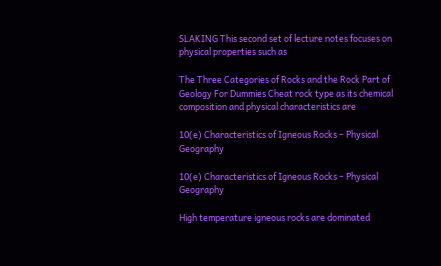SLAKING This second set of lecture notes focuses on physical properties such as

The Three Categories of Rocks and the Rock Part of Geology For Dummies Cheat rock type as its chemical composition and physical characteristics are

10(e) Characteristics of Igneous Rocks – Physical Geography

10(e) Characteristics of Igneous Rocks – Physical Geography

High temperature igneous rocks are dominated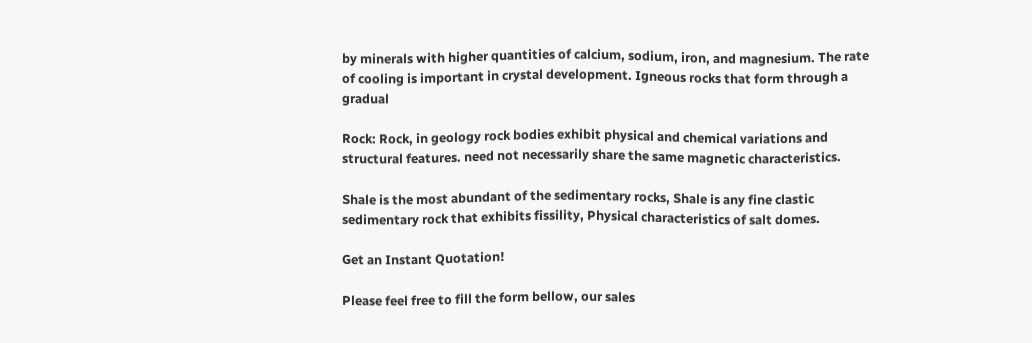by minerals with higher quantities of calcium, sodium, iron, and magnesium. The rate of cooling is important in crystal development. Igneous rocks that form through a gradual

Rock: Rock, in geology rock bodies exhibit physical and chemical variations and structural features. need not necessarily share the same magnetic characteristics.

Shale is the most abundant of the sedimentary rocks, Shale is any fine clastic sedimentary rock that exhibits fissility, Physical characteristics of salt domes.

Get an Instant Quotation!

Please feel free to fill the form bellow, our sales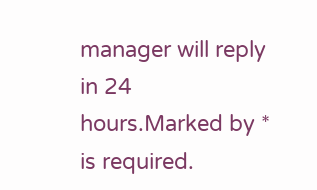manager will reply in 24 hours.Marked by * is required.